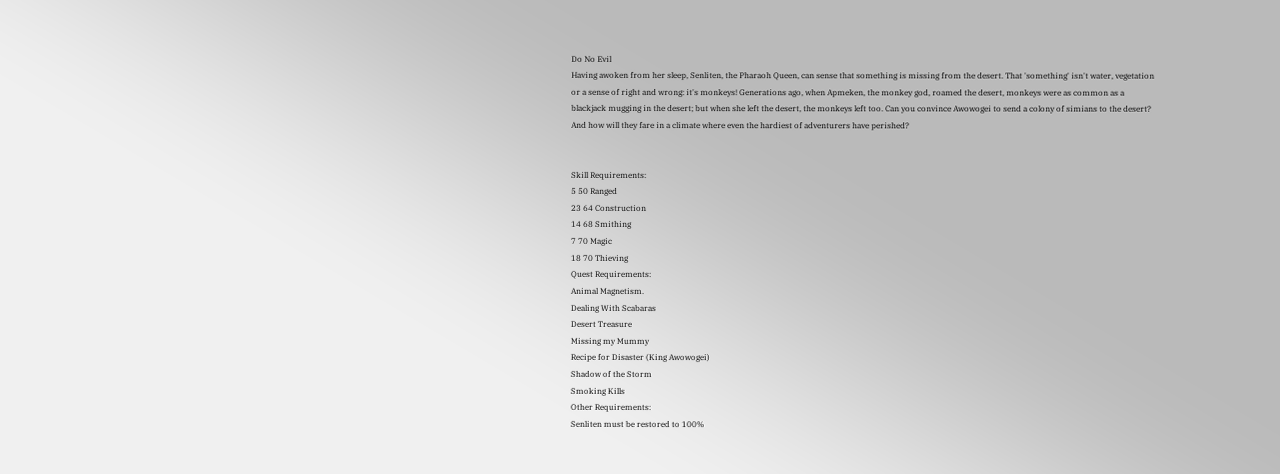Do No Evil
Having awoken from her sleep, Senliten, the Pharaoh Queen, can sense that something is missing from the desert. That 'something' isn't water, vegetation or a sense of right and wrong: it's monkeys! Generations ago, when Apmeken, the monkey god, roamed the desert, monkeys were as common as a blackjack mugging in the desert; but when she left the desert, the monkeys left too. Can you convince Awowogei to send a colony of simians to the desert? And how will they fare in a climate where even the hardiest of adventurers have perished?


Skill Requirements:
5 50 Ranged
23 64 Construction
14 68 Smithing
7 70 Magic
18 70 Thieving
Quest Requirements:
Animal Magnetism.
Dealing With Scabaras
Desert Treasure
Missing my Mummy
Recipe for Disaster (King Awowogei)
Shadow of the Storm
Smoking Kills
Other Requirements:
Senliten must be restored to 100%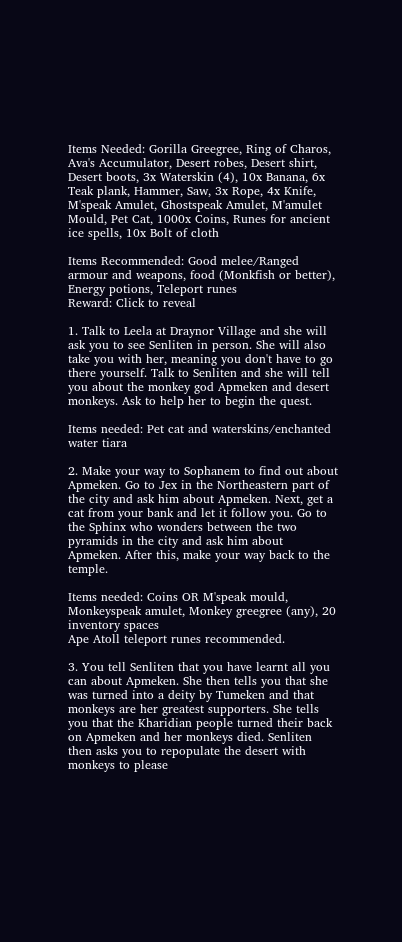Items Needed: Gorilla Greegree, Ring of Charos, Ava's Accumulator, Desert robes, Desert shirt, Desert boots, 3x Waterskin (4), 10x Banana, 6x Teak plank, Hammer, Saw, 3x Rope, 4x Knife, M'speak Amulet, Ghostspeak Amulet, M'amulet Mould, Pet Cat, 1000x Coins, Runes for ancient ice spells, 10x Bolt of cloth

Items Recommended: Good melee/Ranged armour and weapons, food (Monkfish or better), Energy potions, Teleport runes
Reward: Click to reveal

1. Talk to Leela at Draynor Village and she will ask you to see Senliten in person. She will also take you with her, meaning you don't have to go there yourself. Talk to Senliten and she will tell you about the monkey god Apmeken and desert monkeys. Ask to help her to begin the quest.

Items needed: Pet cat and waterskins/enchanted water tiara

2. Make your way to Sophanem to find out about Apmeken. Go to Jex in the Northeastern part of the city and ask him about Apmeken. Next, get a cat from your bank and let it follow you. Go to the Sphinx who wonders between the two pyramids in the city and ask him about Apmeken. After this, make your way back to the temple.

Items needed: Coins OR M'speak mould, Monkeyspeak amulet, Monkey greegree (any), 20 inventory spaces
Ape Atoll teleport runes recommended.

3. You tell Senliten that you have learnt all you can about Apmeken. She then tells you that she was turned into a deity by Tumeken and that monkeys are her greatest supporters. She tells you that the Kharidian people turned their back on Apmeken and her monkeys died. Senliten then asks you to repopulate the desert with monkeys to please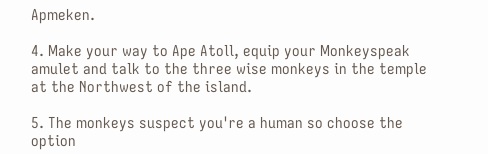Apmeken.

4. Make your way to Ape Atoll, equip your Monkeyspeak amulet and talk to the three wise monkeys in the temple at the Northwest of the island.

5. The monkeys suspect you're a human so choose the option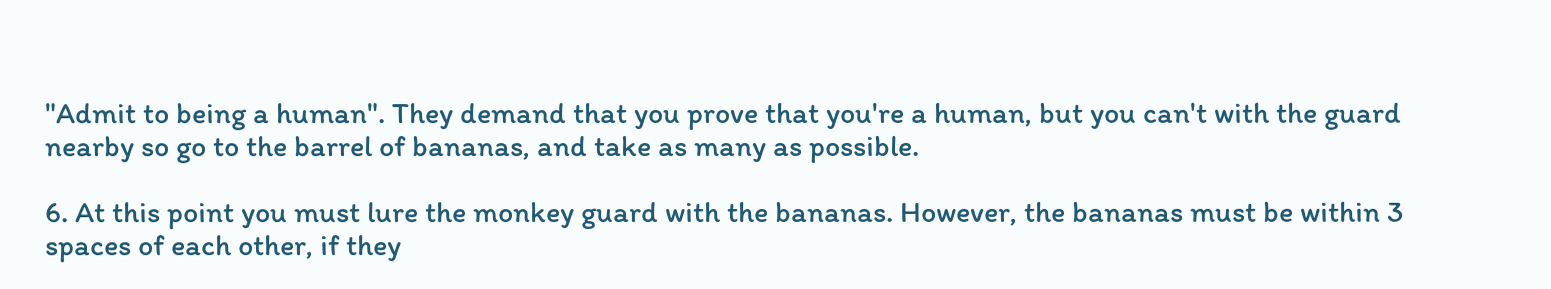"Admit to being a human". They demand that you prove that you're a human, but you can't with the guard nearby so go to the barrel of bananas, and take as many as possible.

6. At this point you must lure the monkey guard with the bananas. However, the bananas must be within 3 spaces of each other, if they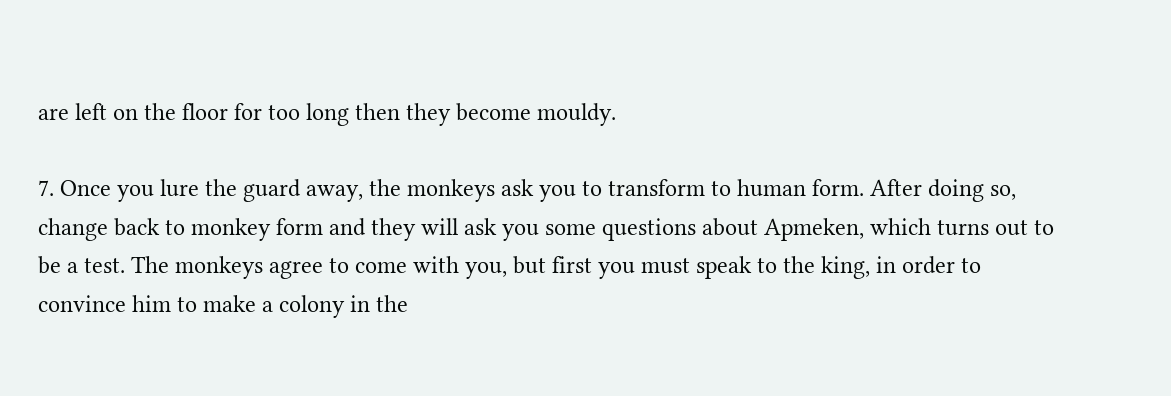are left on the floor for too long then they become mouldy.

7. Once you lure the guard away, the monkeys ask you to transform to human form. After doing so, change back to monkey form and they will ask you some questions about Apmeken, which turns out to be a test. The monkeys agree to come with you, but first you must speak to the king, in order to convince him to make a colony in the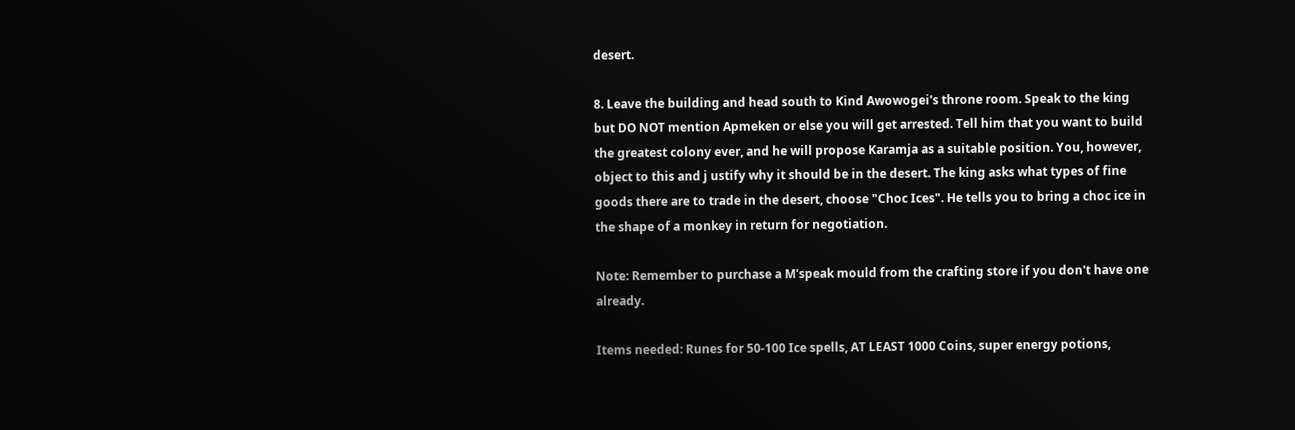desert.

8. Leave the building and head south to Kind Awowogei's throne room. Speak to the king but DO NOT mention Apmeken or else you will get arrested. Tell him that you want to build the greatest colony ever, and he will propose Karamja as a suitable position. You, however, object to this and j ustify why it should be in the desert. The king asks what types of fine goods there are to trade in the desert, choose "Choc Ices". He tells you to bring a choc ice in the shape of a monkey in return for negotiation.

Note: Remember to purchase a M'speak mould from the crafting store if you don't have one already.

Items needed: Runes for 50-100 Ice spells, AT LEAST 1000 Coins, super energy potions,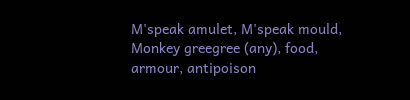M'speak amulet, M'speak mould, Monkey greegree (any), food, armour, antipoison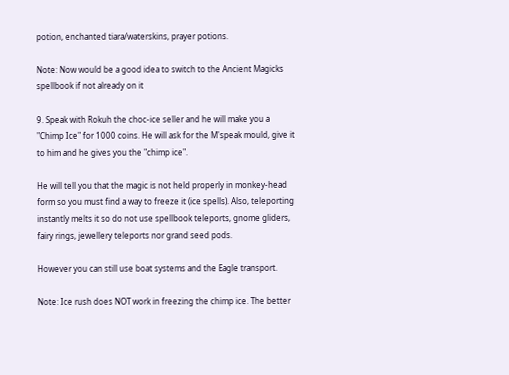potion, enchanted tiara/waterskins, prayer potions.

Note: Now would be a good idea to switch to the Ancient Magicks spellbook if not already on it

9. Speak with Rokuh the choc-ice seller and he will make you a "Chimp Ice" for 1000 coins. He will ask for the M'speak mould, give it to him and he gives you the "chimp ice".

He will tell you that the magic is not held properly in monkey-head form so you must find a way to freeze it (ice spells). Also, teleporting instantly melts it so do not use spellbook teleports, gnome gliders, fairy rings, jewellery teleports nor grand seed pods.

However you can still use boat systems and the Eagle transport.

Note: Ice rush does NOT work in freezing the chimp ice. The better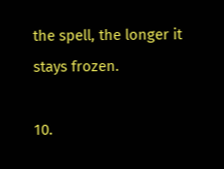the spell, the longer it stays frozen.

10.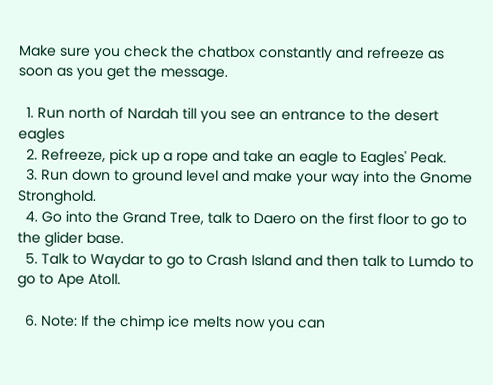Make sure you check the chatbox constantly and refreeze as soon as you get the message.

  1. Run north of Nardah till you see an entrance to the desert eagles
  2. Refreeze, pick up a rope and take an eagle to Eagles' Peak.
  3. Run down to ground level and make your way into the Gnome Stronghold.
  4. Go into the Grand Tree, talk to Daero on the first floor to go to the glider base.
  5. Talk to Waydar to go to Crash Island and then talk to Lumdo to go to Ape Atoll.

  6. Note: If the chimp ice melts now you can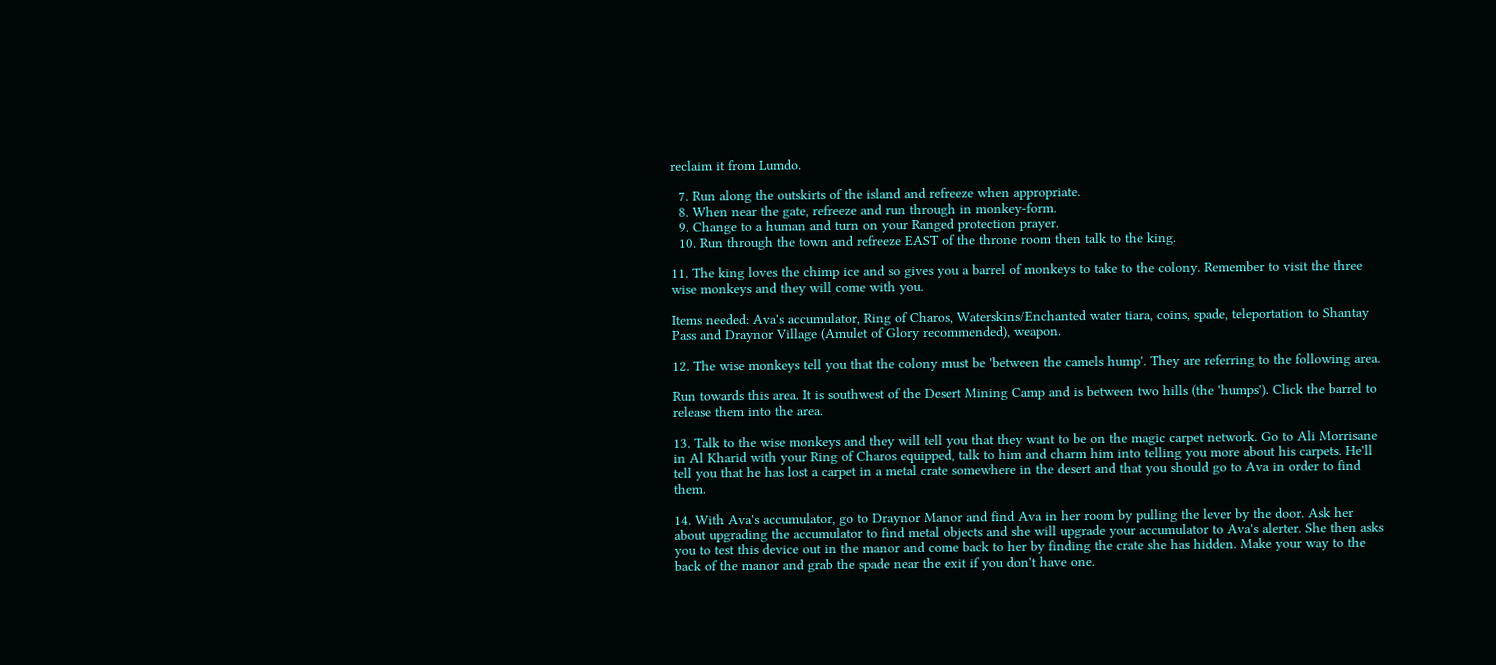reclaim it from Lumdo.

  7. Run along the outskirts of the island and refreeze when appropriate.
  8. When near the gate, refreeze and run through in monkey-form.
  9. Change to a human and turn on your Ranged protection prayer.
  10. Run through the town and refreeze EAST of the throne room then talk to the king.

11. The king loves the chimp ice and so gives you a barrel of monkeys to take to the colony. Remember to visit the three wise monkeys and they will come with you.

Items needed: Ava's accumulator, Ring of Charos, Waterskins/Enchanted water tiara, coins, spade, teleportation to Shantay Pass and Draynor Village (Amulet of Glory recommended), weapon.

12. The wise monkeys tell you that the colony must be 'between the camels hump'. They are referring to the following area.

Run towards this area. It is southwest of the Desert Mining Camp and is between two hills (the 'humps'). Click the barrel to release them into the area.

13. Talk to the wise monkeys and they will tell you that they want to be on the magic carpet network. Go to Ali Morrisane in Al Kharid with your Ring of Charos equipped, talk to him and charm him into telling you more about his carpets. He'll tell you that he has lost a carpet in a metal crate somewhere in the desert and that you should go to Ava in order to find them.

14. With Ava's accumulator, go to Draynor Manor and find Ava in her room by pulling the lever by the door. Ask her about upgrading the accumulator to find metal objects and she will upgrade your accumulator to Ava's alerter. She then asks you to test this device out in the manor and come back to her by finding the crate she has hidden. Make your way to the back of the manor and grab the spade near the exit if you don't have one.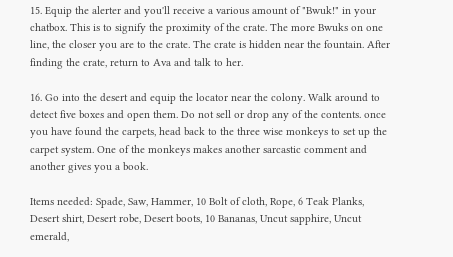15. Equip the alerter and you'll receive a various amount of "Bwuk!" in your chatbox. This is to signify the proximity of the crate. The more Bwuks on one line, the closer you are to the crate. The crate is hidden near the fountain. After finding the crate, return to Ava and talk to her.

16. Go into the desert and equip the locator near the colony. Walk around to detect five boxes and open them. Do not sell or drop any of the contents. once you have found the carpets, head back to the three wise monkeys to set up the carpet system. One of the monkeys makes another sarcastic comment and another gives you a book.

Items needed: Spade, Saw, Hammer, 10 Bolt of cloth, Rope, 6 Teak Planks, Desert shirt, Desert robe, Desert boots, 10 Bananas, Uncut sapphire, Uncut emerald,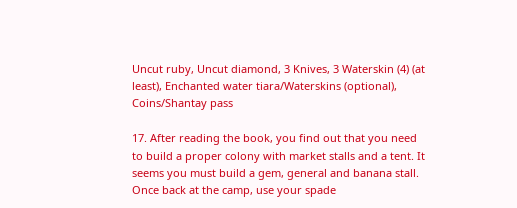Uncut ruby, Uncut diamond, 3 Knives, 3 Waterskin (4) (at least), Enchanted water tiara/Waterskins (optional), Coins/Shantay pass

17. After reading the book, you find out that you need to build a proper colony with market stalls and a tent. It seems you must build a gem, general and banana stall. Once back at the camp, use your spade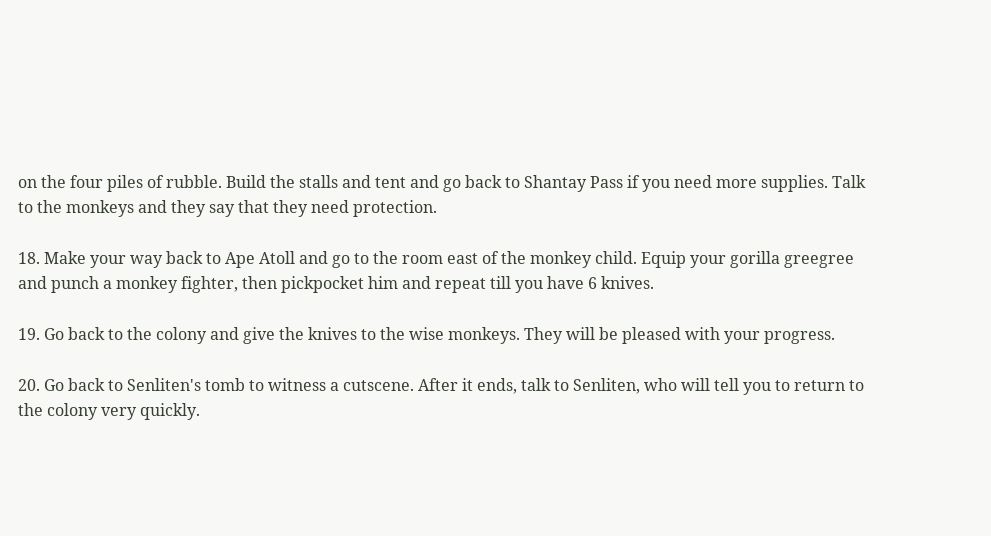on the four piles of rubble. Build the stalls and tent and go back to Shantay Pass if you need more supplies. Talk to the monkeys and they say that they need protection.

18. Make your way back to Ape Atoll and go to the room east of the monkey child. Equip your gorilla greegree and punch a monkey fighter, then pickpocket him and repeat till you have 6 knives.

19. Go back to the colony and give the knives to the wise monkeys. They will be pleased with your progress.

20. Go back to Senliten's tomb to witness a cutscene. After it ends, talk to Senliten, who will tell you to return to the colony very quickly.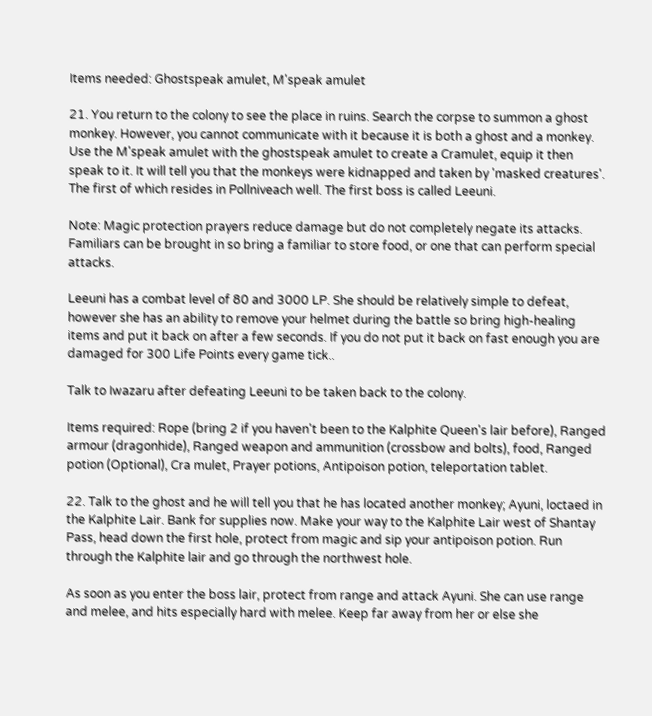Items needed: Ghostspeak amulet, M'speak amulet

21. You return to the colony to see the place in ruins. Search the corpse to summon a ghost monkey. However, you cannot communicate with it because it is both a ghost and a monkey. Use the M'speak amulet with the ghostspeak amulet to create a Cramulet, equip it then speak to it. It will tell you that the monkeys were kidnapped and taken by 'masked creatures'. The first of which resides in Pollniveach well. The first boss is called Leeuni.

Note: Magic protection prayers reduce damage but do not completely negate its attacks. Familiars can be brought in so bring a familiar to store food, or one that can perform special attacks.

Leeuni has a combat level of 80 and 3000 LP. She should be relatively simple to defeat, however she has an ability to remove your helmet during the battle so bring high-healing items and put it back on after a few seconds. If you do not put it back on fast enough you are damaged for 300 Life Points every game tick..

Talk to Iwazaru after defeating Leeuni to be taken back to the colony.

Items required: Rope (bring 2 if you haven't been to the Kalphite Queen's lair before), Ranged armour (dragonhide), Ranged weapon and ammunition (crossbow and bolts), food, Ranged potion (Optional), Cra mulet, Prayer potions, Antipoison potion, teleportation tablet.

22. Talk to the ghost and he will tell you that he has located another monkey; Ayuni, loctaed in the Kalphite Lair. Bank for supplies now. Make your way to the Kalphite Lair west of Shantay Pass, head down the first hole, protect from magic and sip your antipoison potion. Run through the Kalphite lair and go through the northwest hole.

As soon as you enter the boss lair, protect from range and attack Ayuni. She can use range and melee, and hits especially hard with melee. Keep far away from her or else she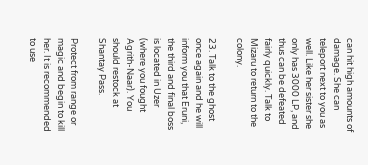can hit high amounts of damage. She can teleport next to you as well. Like her sister she only has 3000 LP, and thus can be defeated fairly quickly. Talk to Mizaru to return to the colony.

23. Talk to the ghost once again and he will inform you that Eruni, the third and final boss is located in Uzer (where you fought Agrith-Naar). You should restock at Shantay Pass.

Protect from range or magic and begin to kill her. It is recommended to use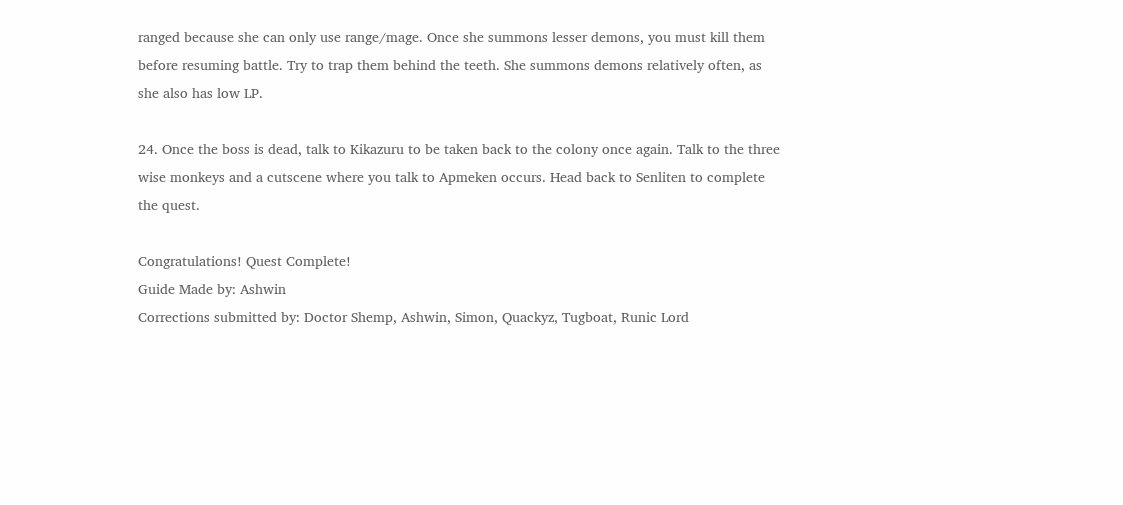ranged because she can only use range/mage. Once she summons lesser demons, you must kill them before resuming battle. Try to trap them behind the teeth. She summons demons relatively often, as she also has low LP.

24. Once the boss is dead, talk to Kikazuru to be taken back to the colony once again. Talk to the three wise monkeys and a cutscene where you talk to Apmeken occurs. Head back to Senliten to complete the quest.

Congratulations! Quest Complete!
Guide Made by: Ashwin
Corrections submitted by: Doctor Shemp, Ashwin, Simon, Quackyz, Tugboat, Runic Lord